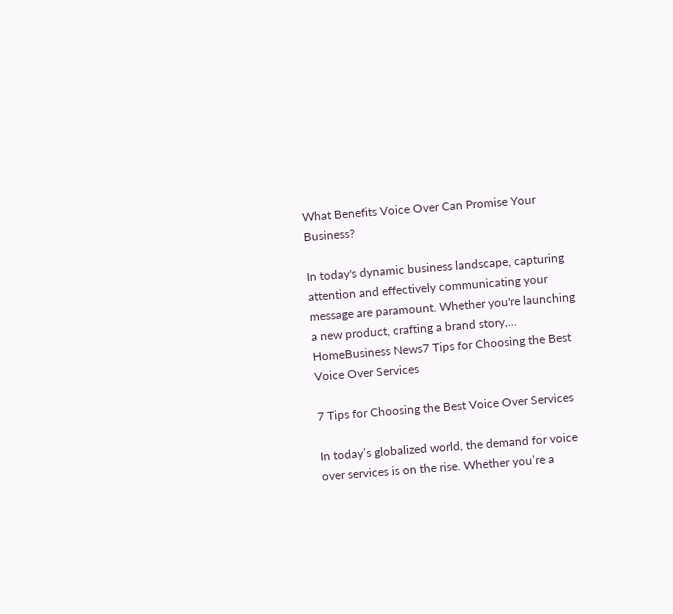What Benefits Voice Over Can Promise Your Business?

In today's dynamic business landscape, capturing attention and effectively communicating your message are paramount. Whether you're launching a new product, crafting a brand story,...
HomeBusiness News7 Tips for Choosing the Best Voice Over Services

7 Tips for Choosing the Best Voice Over Services

In today’s globalized world, the demand for voice over services is on the rise. Whether you’re a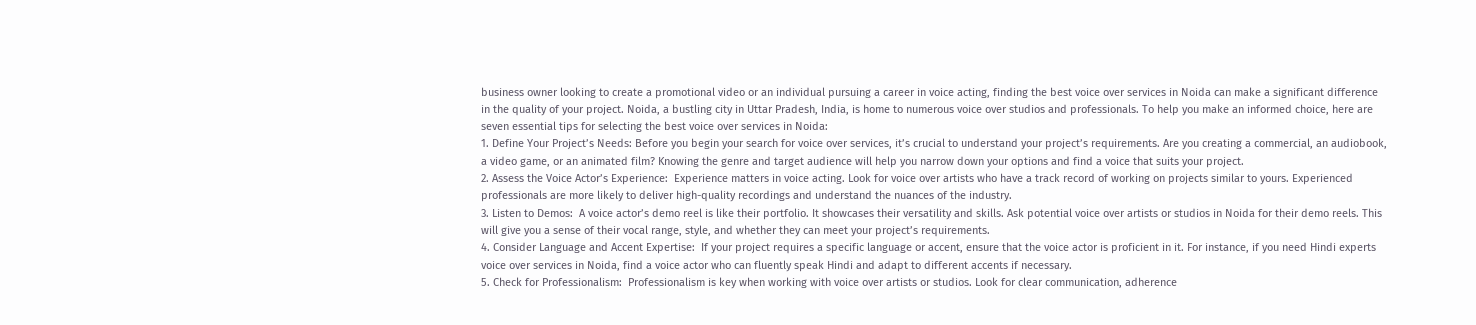business owner looking to create a promotional video or an individual pursuing a career in voice acting, finding the best voice over services in Noida can make a significant difference in the quality of your project. Noida, a bustling city in Uttar Pradesh, India, is home to numerous voice over studios and professionals. To help you make an informed choice, here are seven essential tips for selecting the best voice over services in Noida:
1. Define Your Project’s Needs: Before you begin your search for voice over services, it’s crucial to understand your project’s requirements. Are you creating a commercial, an audiobook, a video game, or an animated film? Knowing the genre and target audience will help you narrow down your options and find a voice that suits your project.
2. Assess the Voice Actor’s Experience:  Experience matters in voice acting. Look for voice over artists who have a track record of working on projects similar to yours. Experienced professionals are more likely to deliver high-quality recordings and understand the nuances of the industry.
3. Listen to Demos:  A voice actor’s demo reel is like their portfolio. It showcases their versatility and skills. Ask potential voice over artists or studios in Noida for their demo reels. This will give you a sense of their vocal range, style, and whether they can meet your project’s requirements.
4. Consider Language and Accent Expertise:  If your project requires a specific language or accent, ensure that the voice actor is proficient in it. For instance, if you need Hindi experts voice over services in Noida, find a voice actor who can fluently speak Hindi and adapt to different accents if necessary.
5. Check for Professionalism:  Professionalism is key when working with voice over artists or studios. Look for clear communication, adherence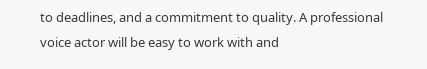to deadlines, and a commitment to quality. A professional voice actor will be easy to work with and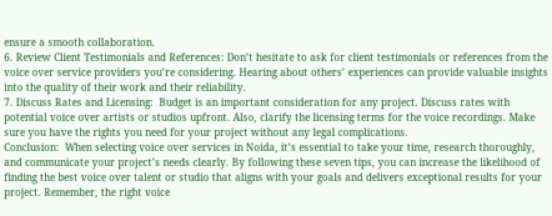ensure a smooth collaboration.
6. Review Client Testimonials and References: Don’t hesitate to ask for client testimonials or references from the voice over service providers you’re considering. Hearing about others’ experiences can provide valuable insights into the quality of their work and their reliability.
7. Discuss Rates and Licensing:  Budget is an important consideration for any project. Discuss rates with potential voice over artists or studios upfront. Also, clarify the licensing terms for the voice recordings. Make sure you have the rights you need for your project without any legal complications.
Conclusion:  When selecting voice over services in Noida, it’s essential to take your time, research thoroughly, and communicate your project’s needs clearly. By following these seven tips, you can increase the likelihood of finding the best voice over talent or studio that aligns with your goals and delivers exceptional results for your project. Remember, the right voice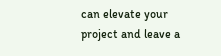can elevate your project and leave a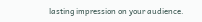lasting impression on your audience.